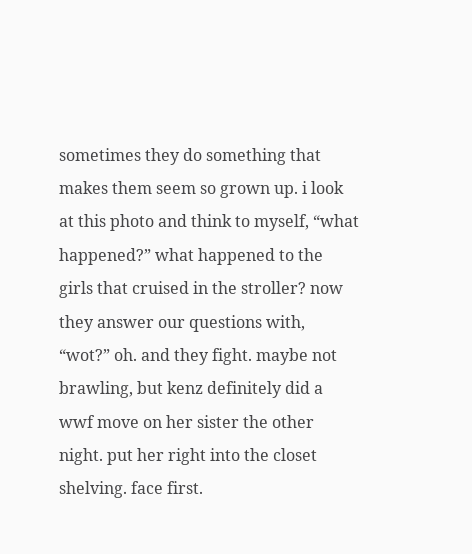sometimes they do something that makes them seem so grown up. i look at this photo and think to myself, “what happened?” what happened to the girls that cruised in the stroller? now they answer our questions with, “wot?” oh. and they fight. maybe not brawling, but kenz definitely did a wwf move on her sister the other night. put her right into the closet shelving. face first.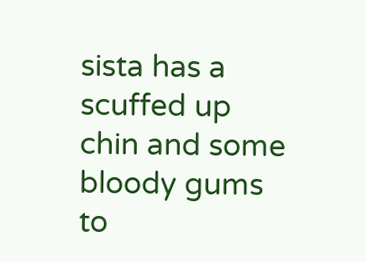sista has a scuffed up chin and some bloody gums to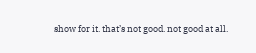show for it. that’s not good. not good at all.